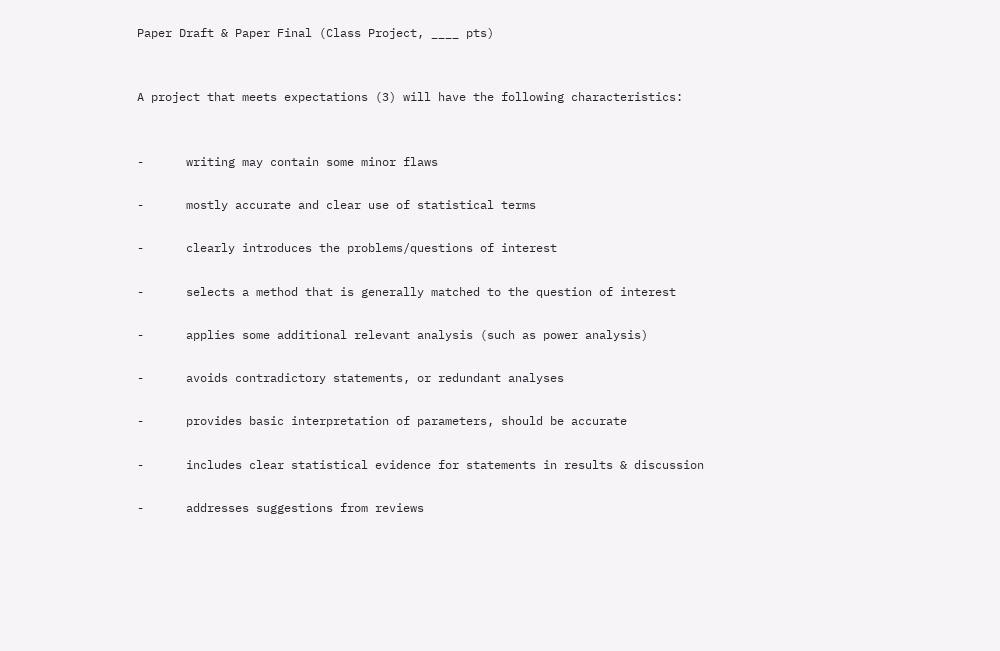Paper Draft & Paper Final (Class Project, ____ pts)


A project that meets expectations (3) will have the following characteristics:


-      writing may contain some minor flaws

-      mostly accurate and clear use of statistical terms

-      clearly introduces the problems/questions of interest

-      selects a method that is generally matched to the question of interest

-      applies some additional relevant analysis (such as power analysis)

-      avoids contradictory statements, or redundant analyses

-      provides basic interpretation of parameters, should be accurate

-      includes clear statistical evidence for statements in results & discussion

-      addresses suggestions from reviews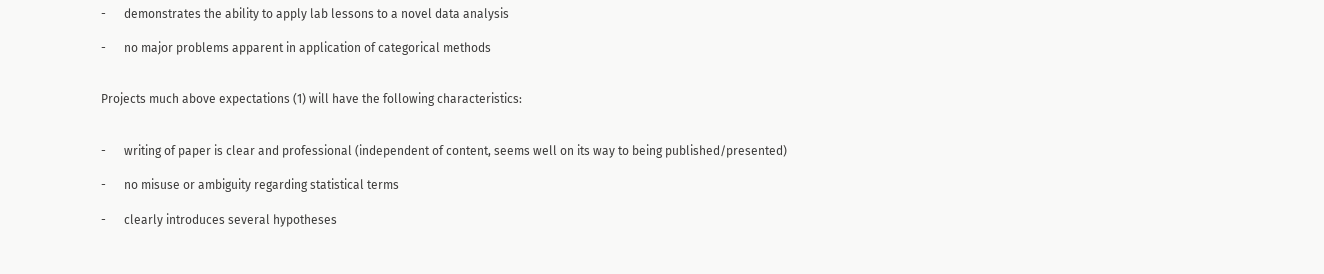-      demonstrates the ability to apply lab lessons to a novel data analysis

-      no major problems apparent in application of categorical methods


Projects much above expectations (1) will have the following characteristics:


-      writing of paper is clear and professional (independent of content, seems well on its way to being published/presented)

-      no misuse or ambiguity regarding statistical terms

-      clearly introduces several hypotheses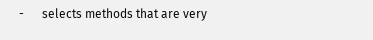-      selects methods that are very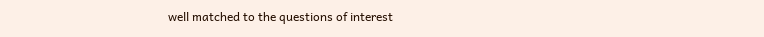well matched to the questions of interest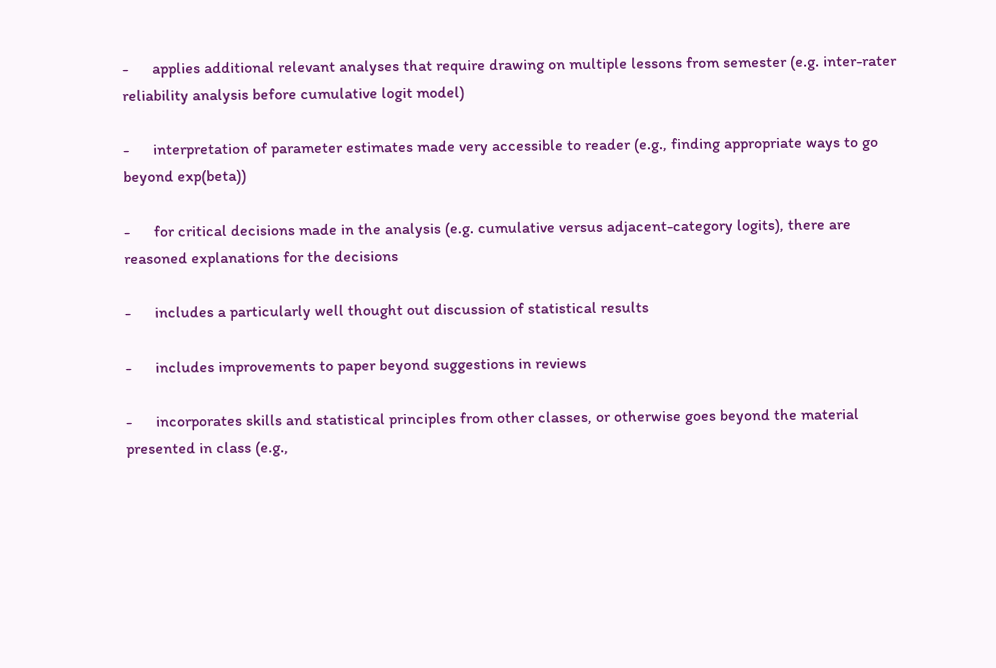-      applies additional relevant analyses that require drawing on multiple lessons from semester (e.g. inter-rater reliability analysis before cumulative logit model)

-      interpretation of parameter estimates made very accessible to reader (e.g., finding appropriate ways to go beyond exp(beta))

-      for critical decisions made in the analysis (e.g. cumulative versus adjacent-category logits), there are reasoned explanations for the decisions

-      includes a particularly well thought out discussion of statistical results

-      includes improvements to paper beyond suggestions in reviews

-      incorporates skills and statistical principles from other classes, or otherwise goes beyond the material presented in class (e.g.,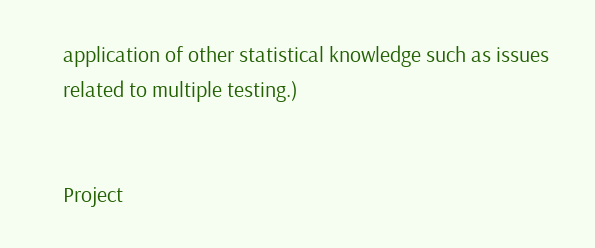application of other statistical knowledge such as issues related to multiple testing.)


Project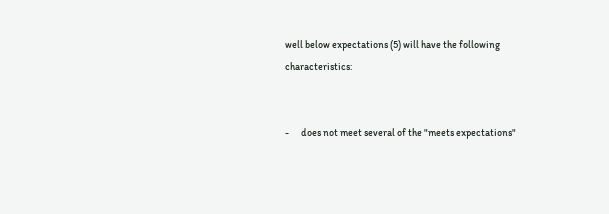well below expectations (5) will have the following characteristics:


-      does not meet several of the "meets expectations"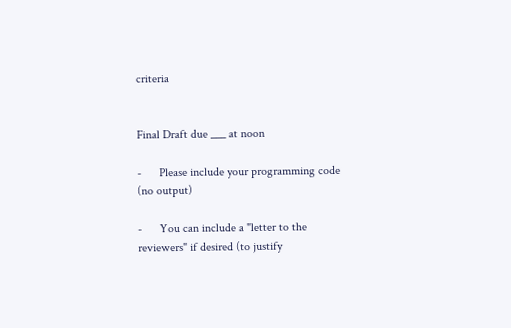criteria


Final Draft due ___ at noon

-      Please include your programming code (no output)

-      You can include a "letter to the reviewers" if desired (to justify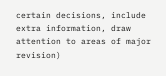certain decisions, include extra information, draw attention to areas of major revision)